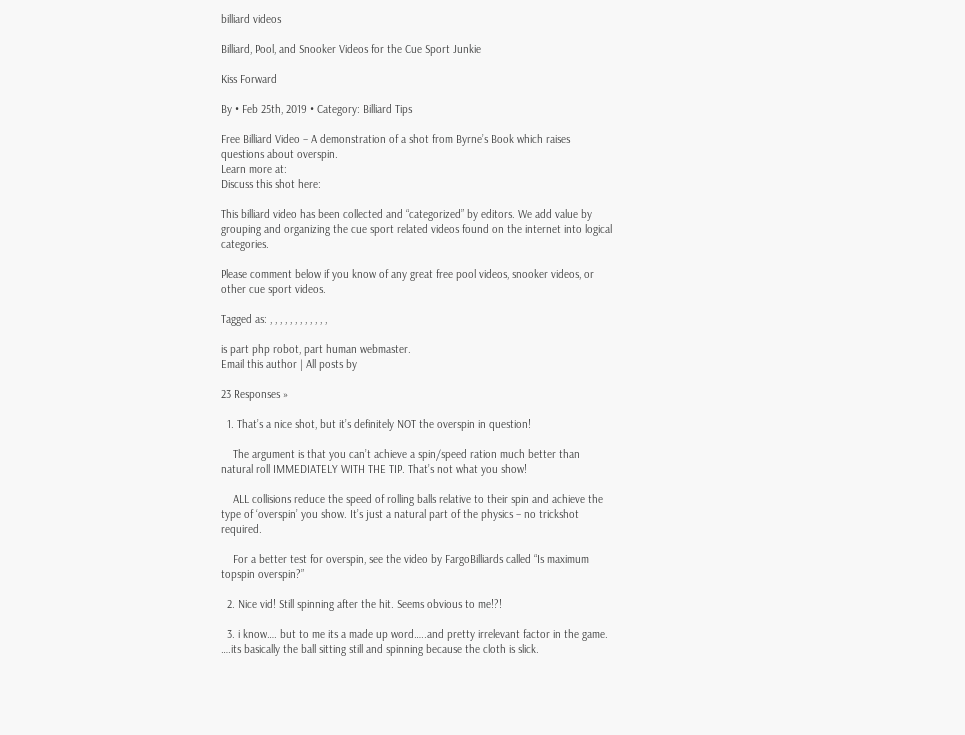billiard videos

Billiard, Pool, and Snooker Videos for the Cue Sport Junkie

Kiss Forward

By • Feb 25th, 2019 • Category: Billiard Tips

Free Billiard Video – A demonstration of a shot from Byrne’s Book which raises questions about overspin.
Learn more at:
Discuss this shot here:

This billiard video has been collected and “categorized” by editors. We add value by grouping and organizing the cue sport related videos found on the internet into logical categories.

Please comment below if you know of any great free pool videos, snooker videos, or other cue sport videos.

Tagged as: , , , , , , , , , , , ,

is part php robot, part human webmaster.
Email this author | All posts by

23 Responses »

  1. That’s a nice shot, but it’s definitely NOT the overspin in question!

    The argument is that you can’t achieve a spin/speed ration much better than natural roll IMMEDIATELY WITH THE TIP. That’s not what you show!

    ALL collisions reduce the speed of rolling balls relative to their spin and achieve the type of ‘overspin’ you show. It’s just a natural part of the physics – no trickshot required.

    For a better test for overspin, see the video by FargoBilliards called “Is maximum topspin overspin?”

  2. Nice vid! Still spinning after the hit. Seems obvious to me!?!

  3. i know…. but to me its a made up word…..and pretty irrelevant factor in the game. ….its basically the ball sitting still and spinning because the cloth is slick.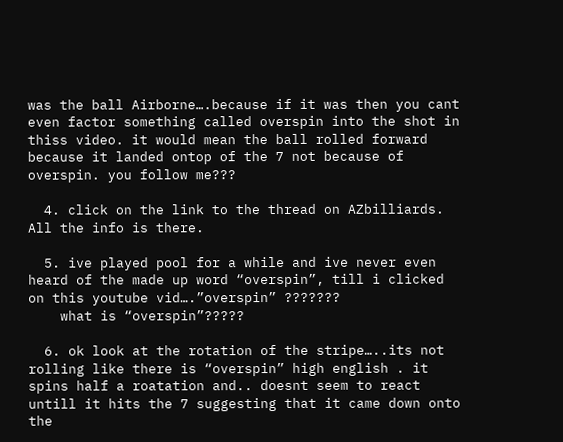was the ball Airborne….because if it was then you cant even factor something called overspin into the shot in thiss video. it would mean the ball rolled forward because it landed ontop of the 7 not because of overspin. you follow me???

  4. click on the link to the thread on AZbilliards. All the info is there.

  5. ive played pool for a while and ive never even heard of the made up word “overspin”, till i clicked on this youtube vid….”overspin” ???????
    what is “overspin”?????

  6. ok look at the rotation of the stripe…..its not rolling like there is “overspin” high english . it spins half a roatation and.. doesnt seem to react untill it hits the 7 suggesting that it came down onto the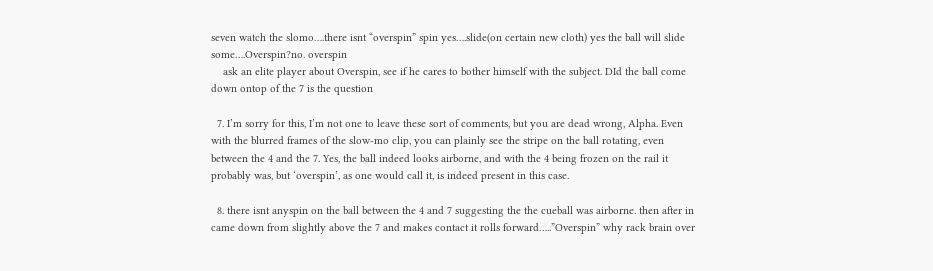seven watch the slomo….there isnt “overspin” spin yes….slide(on certain new cloth) yes the ball will slide some….Overspin?no. overspin
    ask an elite player about Overspin, see if he cares to bother himself with the subject. DId the ball come down ontop of the 7 is the question

  7. I’m sorry for this, I’m not one to leave these sort of comments, but you are dead wrong, Alpha. Even with the blurred frames of the slow-mo clip, you can plainly see the stripe on the ball rotating, even between the 4 and the 7. Yes, the ball indeed looks airborne, and with the 4 being frozen on the rail it probably was, but ‘overspin’, as one would call it, is indeed present in this case.

  8. there isnt anyspin on the ball between the 4 and 7 suggesting the the cueball was airborne. then after in came down from slightly above the 7 and makes contact it rolls forward…..”Overspin” why rack brain over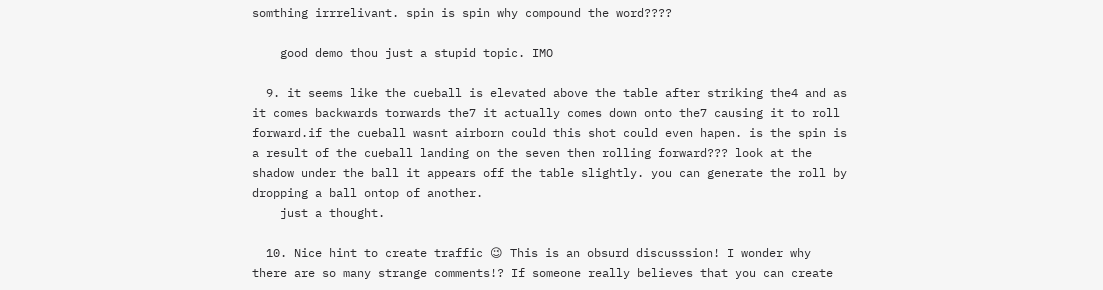somthing irrrelivant. spin is spin why compound the word????

    good demo thou just a stupid topic. IMO

  9. it seems like the cueball is elevated above the table after striking the4 and as it comes backwards torwards the7 it actually comes down onto the7 causing it to roll forward.if the cueball wasnt airborn could this shot could even hapen. is the spin is a result of the cueball landing on the seven then rolling forward??? look at the shadow under the ball it appears off the table slightly. you can generate the roll by dropping a ball ontop of another.
    just a thought.

  10. Nice hint to create traffic 😉 This is an obsurd discusssion! I wonder why there are so many strange comments!? If someone really believes that you can create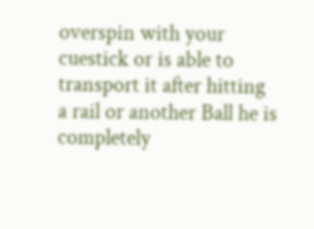overspin with your cuestick or is able to transport it after hitting a rail or another Ball he is completely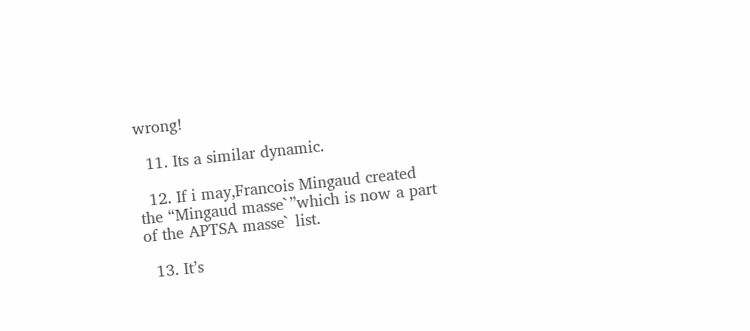wrong!

  11. Its a similar dynamic.

  12. If i may,Francois Mingaud created the “Mingaud masse`”which is now a part of the APTSA masse` list.

  13. It’s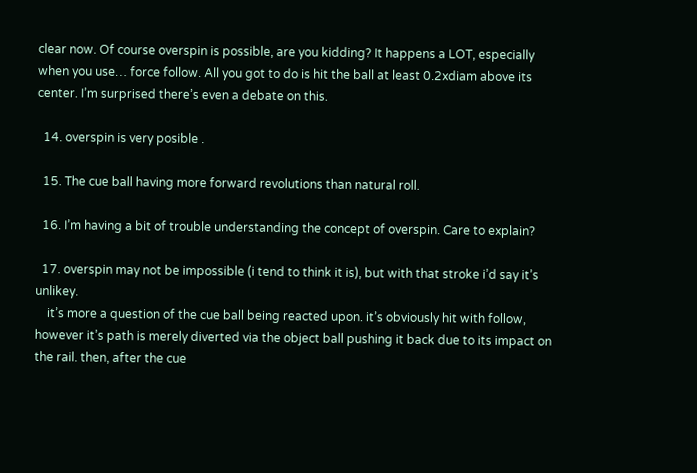clear now. Of course overspin is possible, are you kidding? It happens a LOT, especially when you use… force follow. All you got to do is hit the ball at least 0.2xdiam above its center. I’m surprised there’s even a debate on this.

  14. overspin is very posible .

  15. The cue ball having more forward revolutions than natural roll.

  16. I’m having a bit of trouble understanding the concept of overspin. Care to explain?

  17. overspin may not be impossible (i tend to think it is), but with that stroke i’d say it’s unlikey.
    it’s more a question of the cue ball being reacted upon. it’s obviously hit with follow, however it’s path is merely diverted via the object ball pushing it back due to its impact on the rail. then, after the cue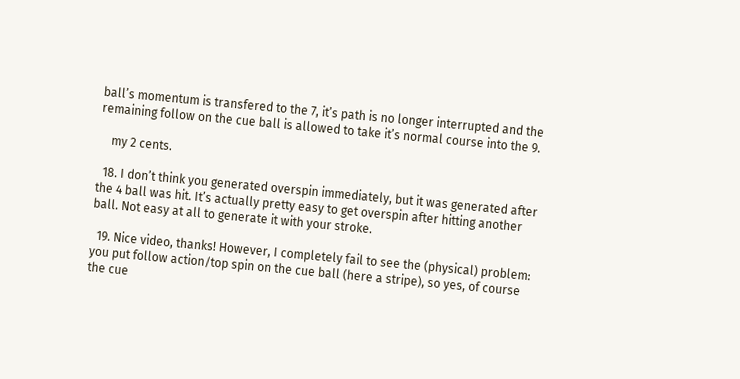ball’s momentum is transfered to the 7, it’s path is no longer interrupted and the remaining follow on the cue ball is allowed to take it’s normal course into the 9.

    my 2 cents.

  18. I don’t think you generated overspin immediately, but it was generated after the 4 ball was hit. It’s actually pretty easy to get overspin after hitting another ball. Not easy at all to generate it with your stroke.

  19. Nice video, thanks! However, I completely fail to see the (physical) problem: you put follow action/top spin on the cue ball (here a stripe), so yes, of course the cue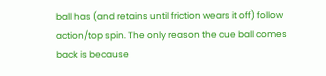ball has (and retains until friction wears it off) follow action/top spin. The only reason the cue ball comes back is because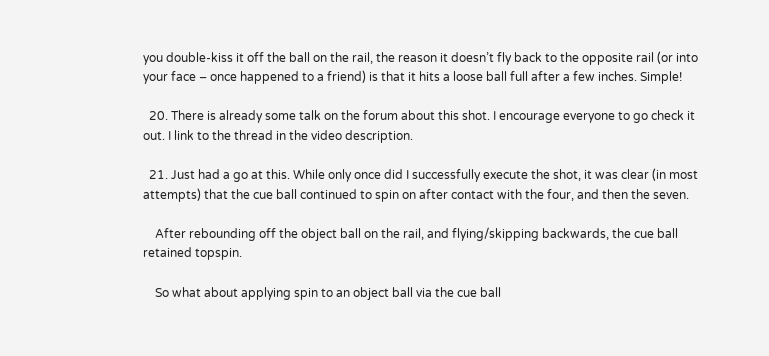you double-kiss it off the ball on the rail, the reason it doesn’t fly back to the opposite rail (or into your face – once happened to a friend) is that it hits a loose ball full after a few inches. Simple!

  20. There is already some talk on the forum about this shot. I encourage everyone to go check it out. I link to the thread in the video description.

  21. Just had a go at this. While only once did I successfully execute the shot, it was clear (in most attempts) that the cue ball continued to spin on after contact with the four, and then the seven.

    After rebounding off the object ball on the rail, and flying/skipping backwards, the cue ball retained topspin.

    So what about applying spin to an object ball via the cue ball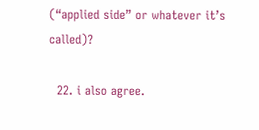(“applied side” or whatever it’s called)?

  22. i also agree.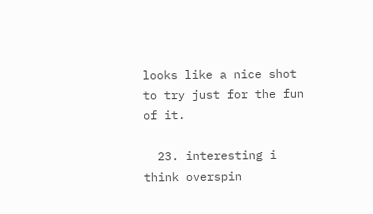looks like a nice shot to try just for the fun of it.

  23. interesting i think overspin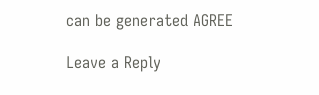can be generated AGREE

Leave a Reply